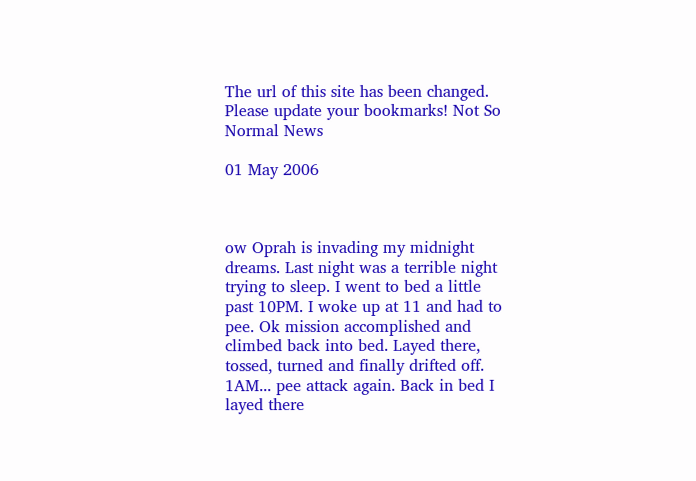The url of this site has been changed. Please update your bookmarks! Not So Normal News

01 May 2006



ow Oprah is invading my midnight dreams. Last night was a terrible night trying to sleep. I went to bed a little past 10PM. I woke up at 11 and had to pee. Ok mission accomplished and climbed back into bed. Layed there, tossed, turned and finally drifted off. 1AM... pee attack again. Back in bed I layed there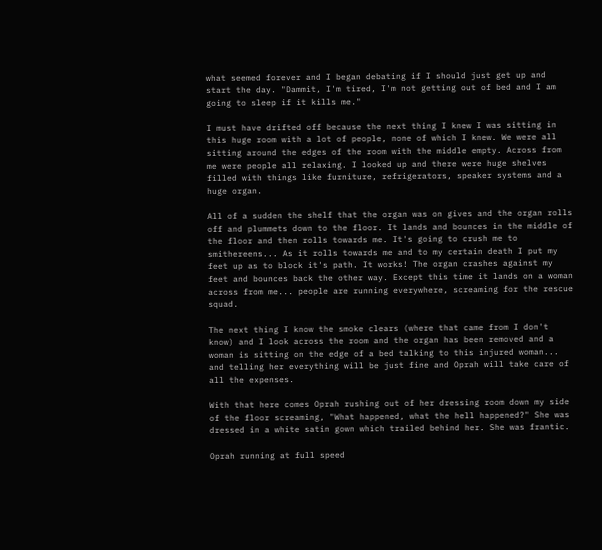what seemed forever and I began debating if I should just get up and start the day. "Dammit, I'm tired, I'm not getting out of bed and I am going to sleep if it kills me."

I must have drifted off because the next thing I knew I was sitting in this huge room with a lot of people, none of which I knew. We were all sitting around the edges of the room with the middle empty. Across from me were people all relaxing. I looked up and there were huge shelves filled with things like furniture, refrigerators, speaker systems and a huge organ.

All of a sudden the shelf that the organ was on gives and the organ rolls off and plummets down to the floor. It lands and bounces in the middle of the floor and then rolls towards me. It's going to crush me to smithereens... As it rolls towards me and to my certain death I put my feet up as to block it's path. It works! The organ crashes against my feet and bounces back the other way. Except this time it lands on a woman across from me... people are running everywhere, screaming for the rescue squad.

The next thing I know the smoke clears (where that came from I don't know) and I look across the room and the organ has been removed and a woman is sitting on the edge of a bed talking to this injured woman... and telling her everything will be just fine and Oprah will take care of all the expenses.

With that here comes Oprah rushing out of her dressing room down my side of the floor screaming, "What happened, what the hell happened?" She was dressed in a white satin gown which trailed behind her. She was frantic.

Oprah running at full speed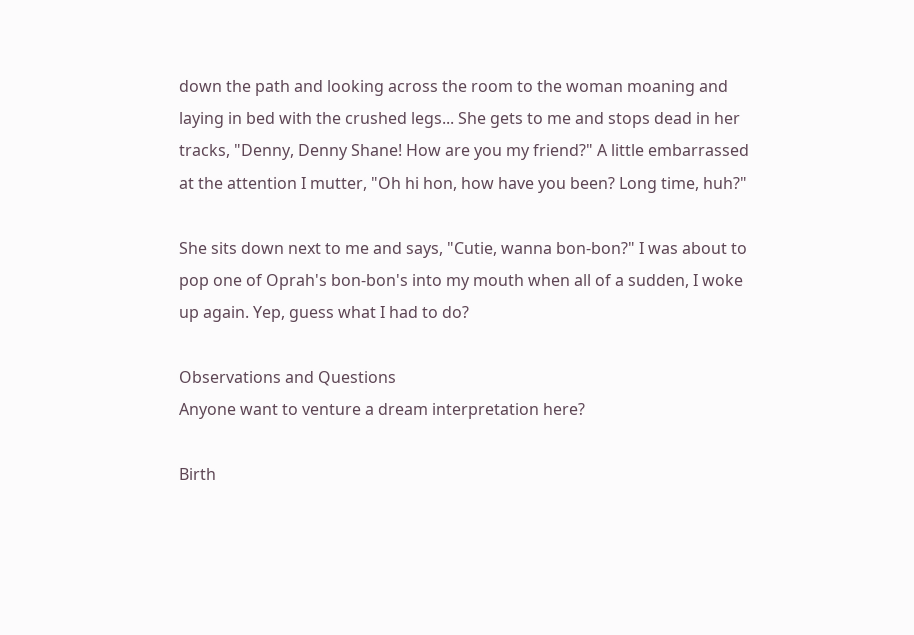down the path and looking across the room to the woman moaning and laying in bed with the crushed legs... She gets to me and stops dead in her tracks, "Denny, Denny Shane! How are you my friend?" A little embarrassed at the attention I mutter, "Oh hi hon, how have you been? Long time, huh?"

She sits down next to me and says, "Cutie, wanna bon-bon?" I was about to pop one of Oprah's bon-bon's into my mouth when all of a sudden, I woke up again. Yep, guess what I had to do?

Observations and Questions
Anyone want to venture a dream interpretation here?

Birth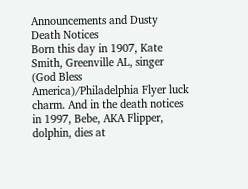Announcements and Dusty Death Notices
Born this day in 1907, Kate Smith, Greenville AL, singer (God Bless America)/Philadelphia Flyer luck charm. And in the death notices in 1997, Bebe, AKA Flipper, dolphin, dies at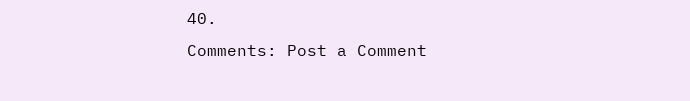40.
Comments: Post a Comment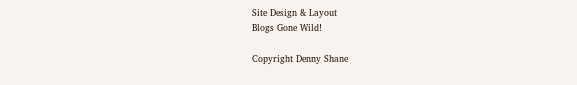Site Design & Layout
Blogs Gone Wild!

Copyright Denny Shane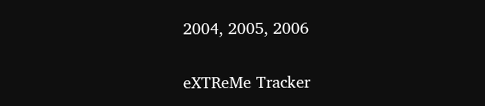2004, 2005, 2006

eXTReMe Tracker